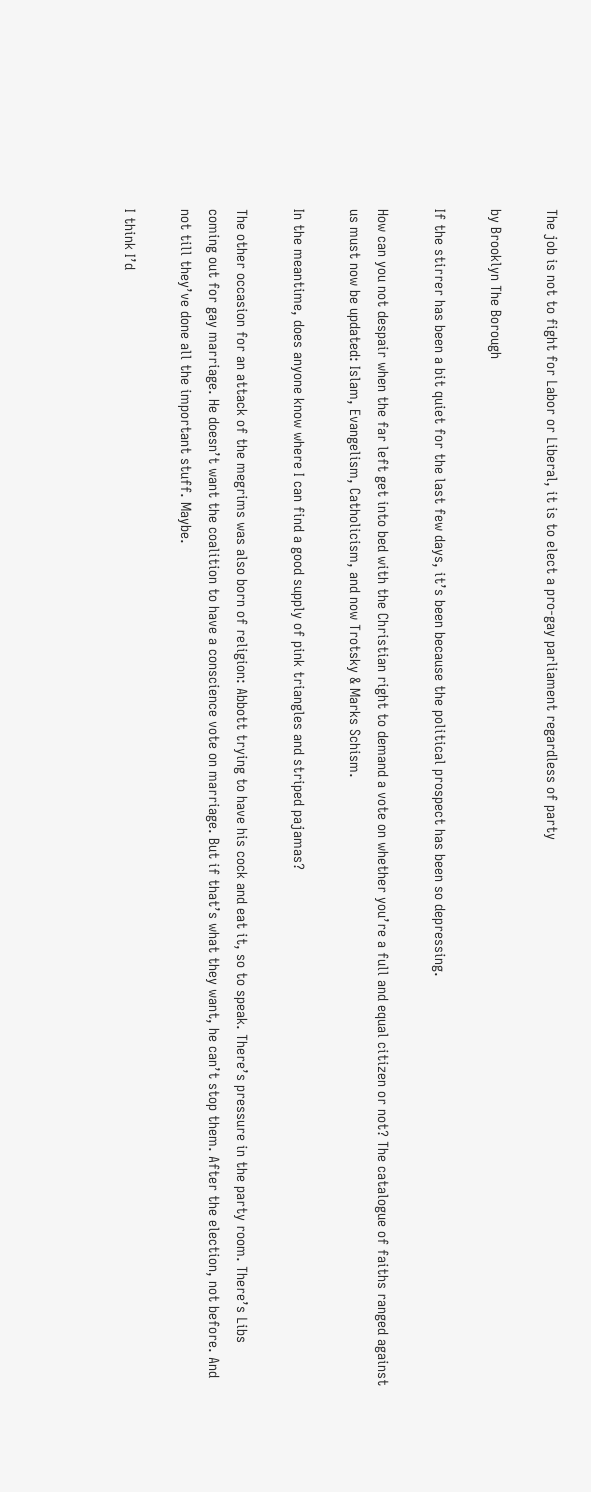The job is not to fight for Labor or Liberal, it is to elect a pro-gay parliament regardless of party

by Brooklyn The Borough

If the stirrer has been a bit quiet for the last few days, it’s been because the political prospect has been so depressing.

How can you not despair when the far left get into bed with the Christian right to demand a vote on whether you’re a full and equal citizen or not? The catalogue of faiths ranged against us must now be updated: Islam, Evangelism, Catholicism, and now Trotsky & Marks Schism.

In the meantime, does anyone know where I can find a good supply of pink triangles and striped pajamas?

The other occasion for an attack of the megrims was also born of religion: Abbott trying to have his cock and eat it, so to speak. There’s pressure in the party room. There’s Libs coming out for gay marriage. He doesn’t want the coalition to have a conscience vote on marriage. But if that’s what they want, he can’t stop them. After the election, not before. And not till they’ve done all the important stuff. Maybe.

I think I’d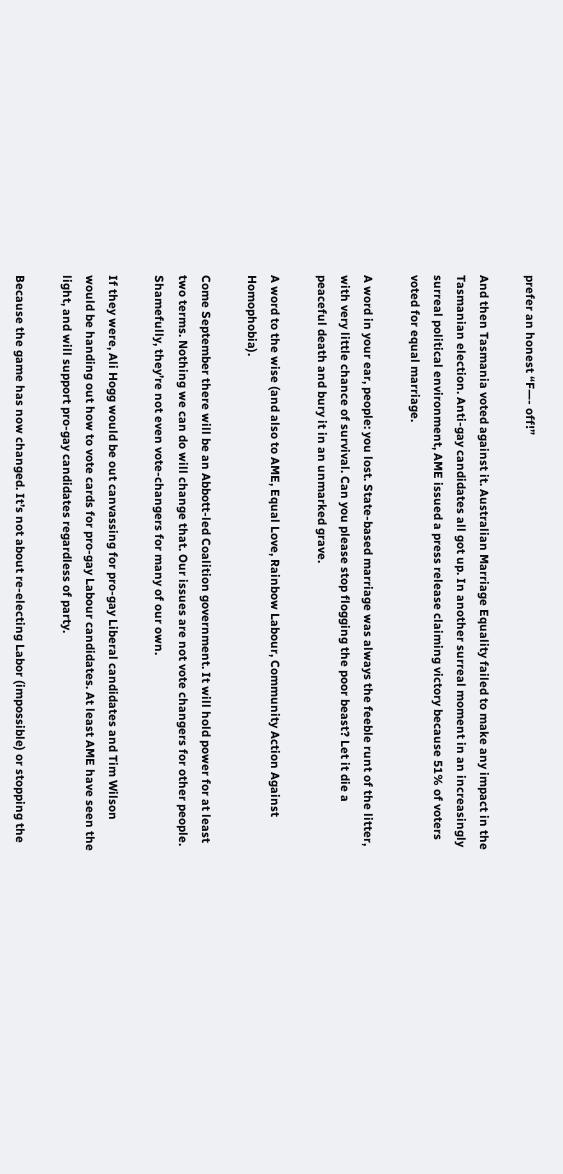prefer an honest “F—- off!”

And then Tasmania voted against it. Australian Marriage Equality failed to make any impact in the Tasmanian election. Anti-gay candidates all got up. In another surreal moment in an increasingly surreal political environment, AME issued a press release claiming victory because 51% of voters voted for equal marriage.

A word in your ear, people: you lost. State-based marriage was always the feeble runt of the litter, with very little chance of survival. Can you please stop flogging the poor beast? Let it die a peaceful death and bury it in an unmarked grave.

A word to the wise (and also to AME, Equal Love, Rainbow Labour, Community Action Against Homophobia).

Come September there will be an Abbott-led Coalition government. It will hold power for at least two terms. Nothing we can do will change that. Our issues are not vote changers for other people. Shamefully, they’re not even vote-changers for many of our own.

If they were, Ali Hogg would be out canvassing for pro-gay Liberal candidates and Tim Wilson would be handing out how to vote cards for pro-gay Labour candidates. At least AME have seen the light, and will support pro-gay candidates regardless of party.

Because the game has now changed. It’s not about re-electing Labor (impossible) or stopping the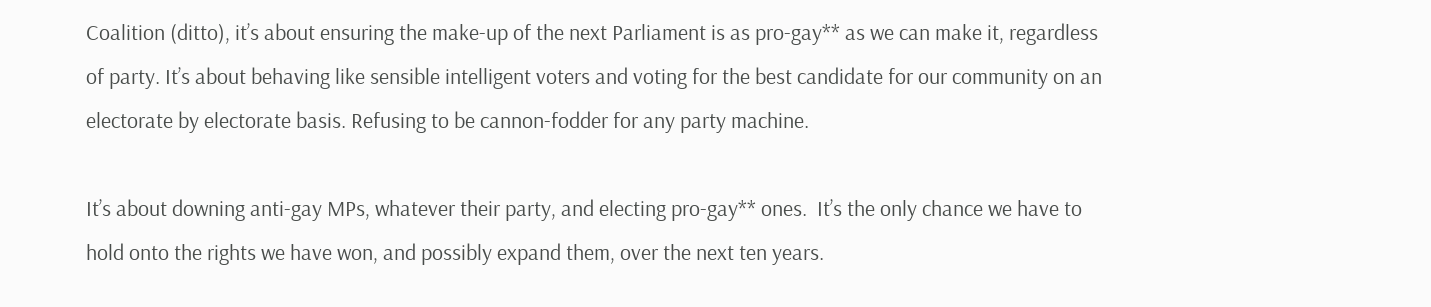Coalition (ditto), it’s about ensuring the make-up of the next Parliament is as pro-gay** as we can make it, regardless of party. It’s about behaving like sensible intelligent voters and voting for the best candidate for our community on an electorate by electorate basis. Refusing to be cannon-fodder for any party machine.

It’s about downing anti-gay MPs, whatever their party, and electing pro-gay** ones.  It’s the only chance we have to hold onto the rights we have won, and possibly expand them, over the next ten years.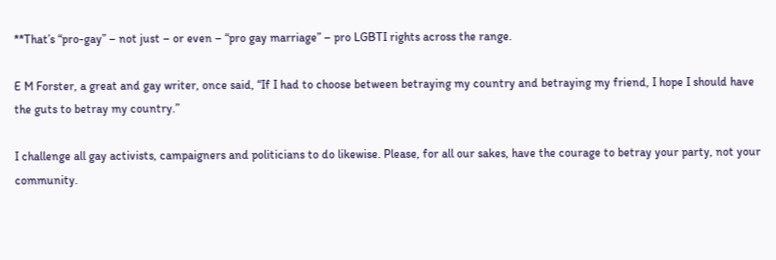**That’s “pro-gay” – not just – or even – “pro gay marriage” – pro LGBTI rights across the range.

E M Forster, a great and gay writer, once said, “If I had to choose between betraying my country and betraying my friend, I hope I should have the guts to betray my country.”

I challenge all gay activists, campaigners and politicians to do likewise. Please, for all our sakes, have the courage to betray your party, not your community.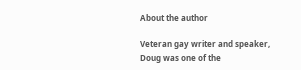About the author

Veteran gay writer and speaker, Doug was one of the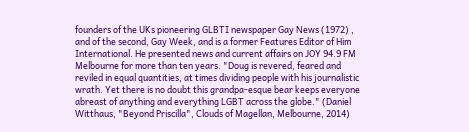founders of the UKs pioneering GLBTI newspaper Gay News (1972) , and of the second, Gay Week, and is a former Features Editor of Him International. He presented news and current affairs on JOY 94.9 FM Melbourne for more than ten years. "Doug is revered, feared and reviled in equal quantities, at times dividing people with his journalistic wrath. Yet there is no doubt this grandpa-esque bear keeps everyone abreast of anything and everything LGBT across the globe." (Daniel Witthaus, "Beyond Priscilla", Clouds of Magellan, Melbourne, 2014)